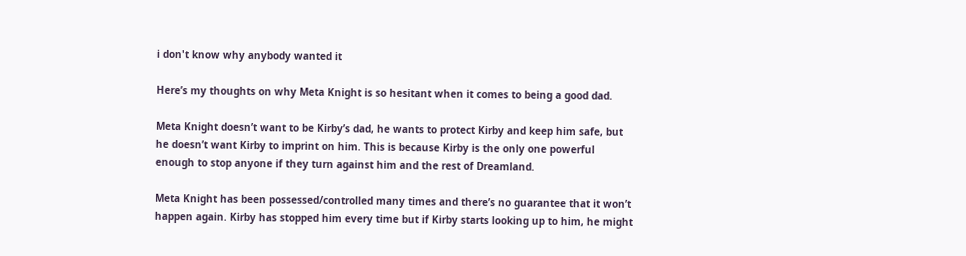i don't know why anybody wanted it

Here’s my thoughts on why Meta Knight is so hesitant when it comes to being a good dad.

Meta Knight doesn’t want to be Kirby’s dad, he wants to protect Kirby and keep him safe, but he doesn’t want Kirby to imprint on him. This is because Kirby is the only one powerful enough to stop anyone if they turn against him and the rest of Dreamland.

Meta Knight has been possessed/controlled many times and there’s no guarantee that it won’t happen again. Kirby has stopped him every time but if Kirby starts looking up to him, he might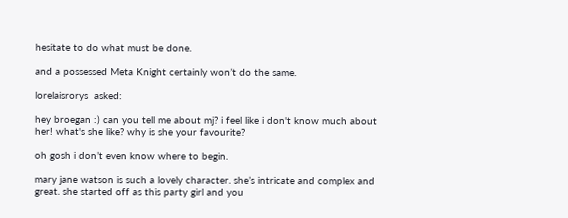hesitate to do what must be done.

and a possessed Meta Knight certainly won’t do the same.

lorelaisrorys  asked:

hey broegan :) can you tell me about mj? i feel like i don't know much about her! what's she like? why is she your favourite?

oh gosh i don’t even know where to begin.

mary jane watson is such a lovely character. she’s intricate and complex and great. she started off as this party girl and you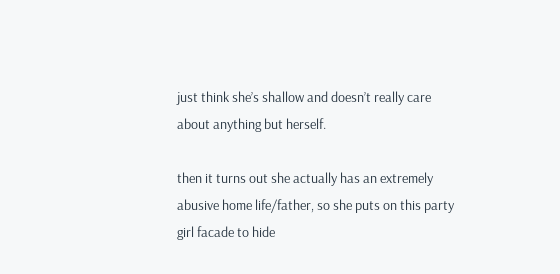just think she’s shallow and doesn’t really care about anything but herself.

then it turns out she actually has an extremely abusive home life/father, so she puts on this party girl facade to hide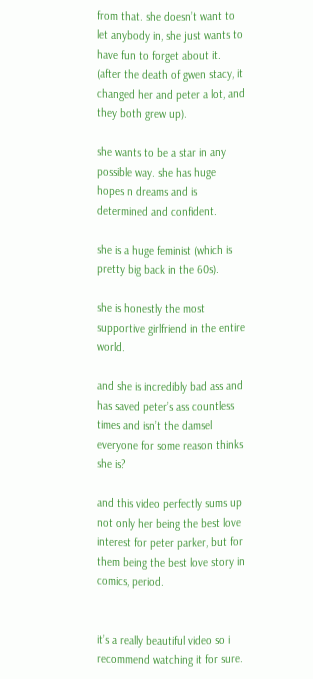from that. she doesn’t want to let anybody in, she just wants to have fun to forget about it. (after the death of gwen stacy, it changed her and peter a lot, and they both grew up).

she wants to be a star in any possible way. she has huge hopes n dreams and is determined and confident.

she is a huge feminist (which is pretty big back in the 60s).

she is honestly the most supportive girlfriend in the entire world.

and she is incredibly bad ass and has saved peter’s ass countless times and isn’t the damsel everyone for some reason thinks she is?

and this video perfectly sums up not only her being the best love interest for peter parker, but for them being the best love story in comics, period.


it’s a really beautiful video so i recommend watching it for sure.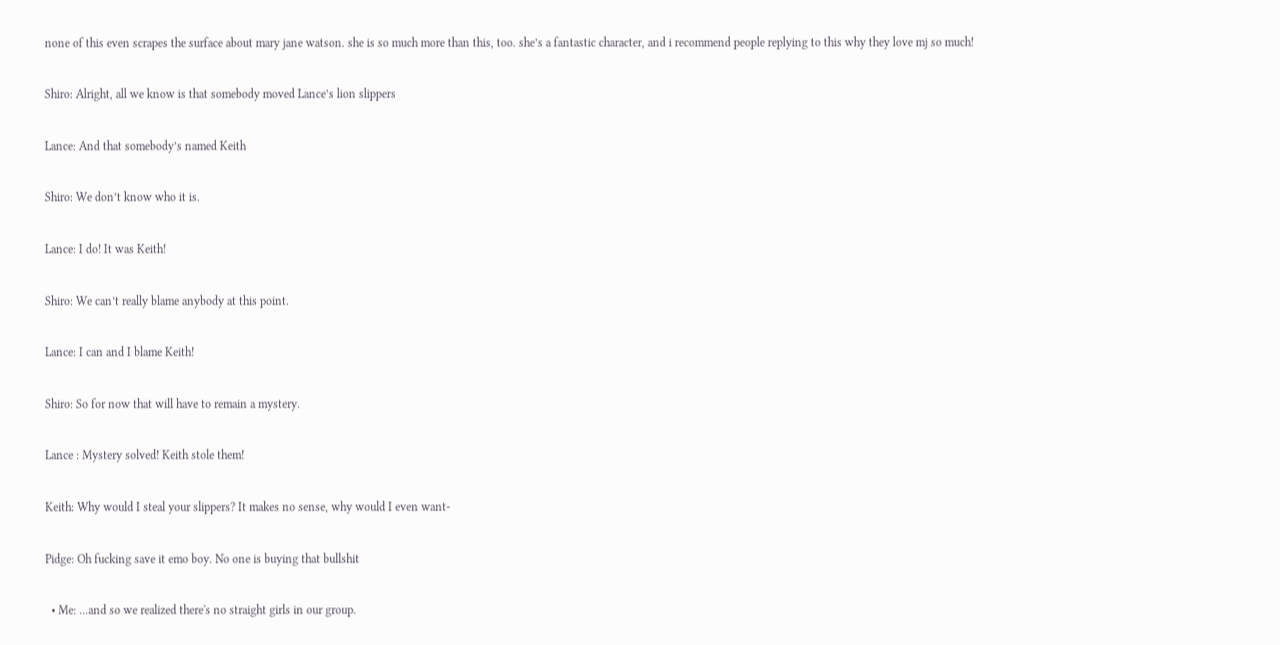none of this even scrapes the surface about mary jane watson. she is so much more than this, too. she’s a fantastic character, and i recommend people replying to this why they love mj so much!

Shiro: Alright, all we know is that somebody moved Lance’s lion slippers

Lance: And that somebody’s named Keith

Shiro: We don’t know who it is.

Lance: I do! It was Keith!

Shiro: We can’t really blame anybody at this point.

Lance: I can and I blame Keith!

Shiro: So for now that will have to remain a mystery.

Lance : Mystery solved! Keith stole them!

Keith: Why would I steal your slippers? It makes no sense, why would I even want-

Pidge: Oh fucking save it emo boy. No one is buying that bullshit

  • Me: ...and so we realized there's no straight girls in our group.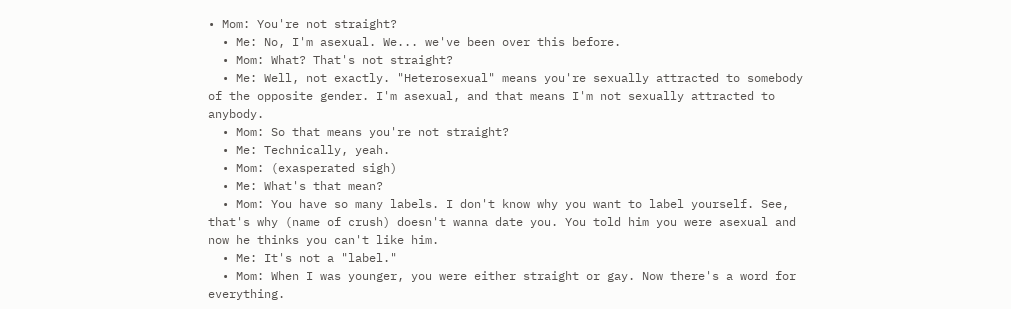• Mom: You're not straight?
  • Me: No, I'm asexual. We... we've been over this before.
  • Mom: What? That's not straight?
  • Me: Well, not exactly. "Heterosexual" means you're sexually attracted to somebody of the opposite gender. I'm asexual, and that means I'm not sexually attracted to anybody.
  • Mom: So that means you're not straight?
  • Me: Technically, yeah.
  • Mom: (exasperated sigh)
  • Me: What's that mean?
  • Mom: You have so many labels. I don't know why you want to label yourself. See, that's why (name of crush) doesn't wanna date you. You told him you were asexual and now he thinks you can't like him.
  • Me: It's not a "label."
  • Mom: When I was younger, you were either straight or gay. Now there's a word for everything.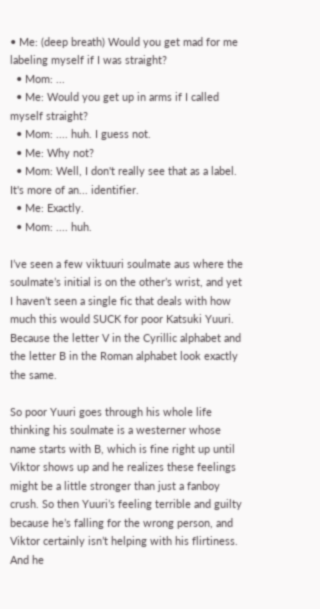• Me: (deep breath) Would you get mad for me labeling myself if I was straight?
  • Mom: ...
  • Me: Would you get up in arms if I called myself straight?
  • Mom: .... huh. I guess not.
  • Me: Why not?
  • Mom: Well, I don't really see that as a label. It's more of an... identifier.
  • Me: Exactly.
  • Mom: .... huh.

I’ve seen a few viktuuri soulmate aus where the soulmate’s initial is on the other’s wrist, and yet I haven’t seen a single fic that deals with how much this would SUCK for poor Katsuki Yuuri. Because the letter V in the Cyrillic alphabet and the letter B in the Roman alphabet look exactly the same.

So poor Yuuri goes through his whole life thinking his soulmate is a westerner whose name starts with B, which is fine right up until Viktor shows up and he realizes these feelings might be a little stronger than just a fanboy crush. So then Yuuri’s feeling terrible and guilty because he’s falling for the wrong person, and Viktor certainly isn’t helping with his flirtiness. And he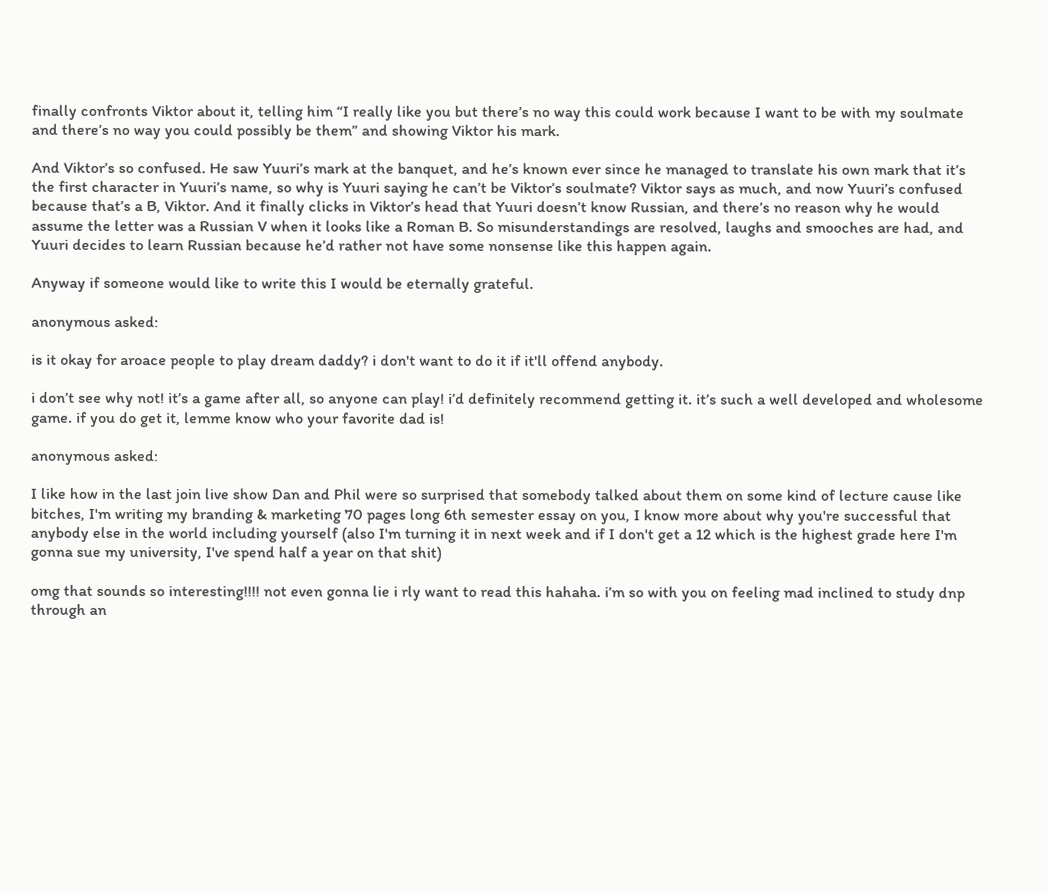finally confronts Viktor about it, telling him “I really like you but there’s no way this could work because I want to be with my soulmate and there’s no way you could possibly be them” and showing Viktor his mark.

And Viktor’s so confused. He saw Yuuri’s mark at the banquet, and he’s known ever since he managed to translate his own mark that it’s the first character in Yuuri’s name, so why is Yuuri saying he can’t be Viktor’s soulmate? Viktor says as much, and now Yuuri’s confused because that’s a B, Viktor. And it finally clicks in Viktor’s head that Yuuri doesn’t know Russian, and there’s no reason why he would assume the letter was a Russian V when it looks like a Roman B. So misunderstandings are resolved, laughs and smooches are had, and Yuuri decides to learn Russian because he’d rather not have some nonsense like this happen again.

Anyway if someone would like to write this I would be eternally grateful.

anonymous asked:

is it okay for aroace people to play dream daddy? i don't want to do it if it'll offend anybody.

i don’t see why not! it’s a game after all, so anyone can play! i’d definitely recommend getting it. it’s such a well developed and wholesome game. if you do get it, lemme know who your favorite dad is!

anonymous asked:

I like how in the last join live show Dan and Phil were so surprised that somebody talked about them on some kind of lecture cause like bitches, I'm writing my branding & marketing 70 pages long 6th semester essay on you, I know more about why you're successful that anybody else in the world including yourself (also I'm turning it in next week and if I don't get a 12 which is the highest grade here I'm gonna sue my university, I've spend half a year on that shit)

omg that sounds so interesting!!!! not even gonna lie i rly want to read this hahaha. i’m so with you on feeling mad inclined to study dnp through an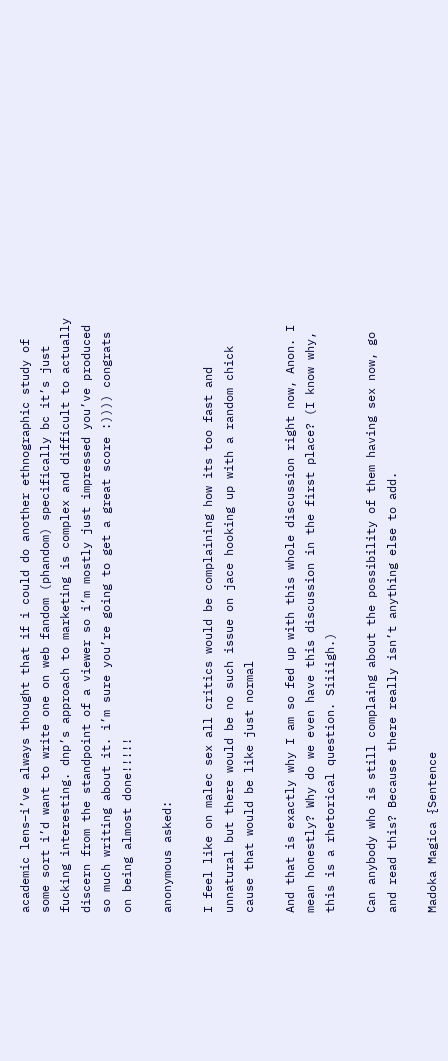academic lens–i’ve always thought that if i could do another ethnographic study of some sort i’d want to write one on web fandom (phandom) specifically bc it’s just fucking interesting. dnp’s approach to marketing is complex and difficult to actually discern from the standpoint of a viewer so i’m mostly just impressed you’ve produced so much writing about it. i’m sure you’re going to get a great score :)))) congrats on being almost done!!!!!

anonymous asked:

I feel like on malec sex all critics would be complaining how its too fast and unnatural but there would be no such issue on jace hooking up with a random chick cause that would be like just normal

And that is exactly why I am so fed up with this whole discussion right now, Anon. I mean honestly? Why do we even have this discussion in the first place? (I know why, this is a rhetorical question. Siiiigh.)

Can anybody who is still complaing about the possibility of them having sex now, go and read this? Because there really isn’t anything else to add.

Madoka Magica {Sentence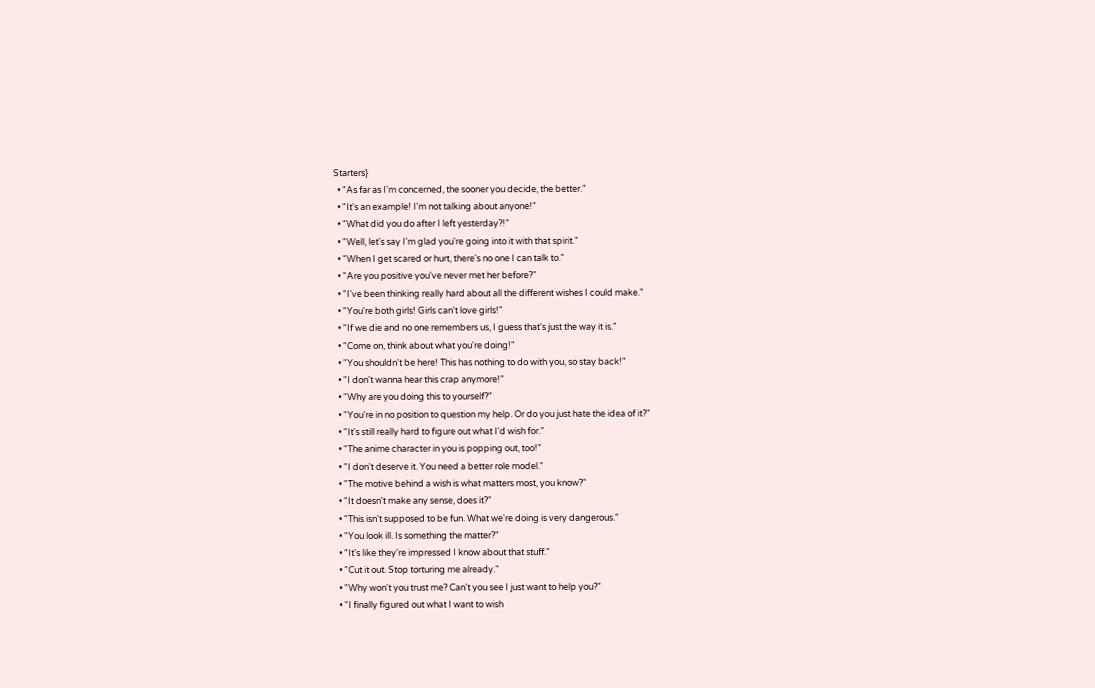Starters}
  • "As far as I'm concerned, the sooner you decide, the better."
  • "It's an example! I'm not talking about anyone!"
  • "What did you do after I left yesterday?!"
  • "Well, let's say I'm glad you're going into it with that spirit."
  • "When I get scared or hurt, there's no one I can talk to."
  • "Are you positive you've never met her before?"
  • "I've been thinking really hard about all the different wishes I could make."
  • "You're both girls! Girls can't love girls!"
  • "If we die and no one remembers us, I guess that's just the way it is."
  • "Come on, think about what you're doing!"
  • "You shouldn't be here! This has nothing to do with you, so stay back!"
  • "I don't wanna hear this crap anymore!"
  • "Why are you doing this to yourself?"
  • "You're in no position to question my help. Or do you just hate the idea of it?"
  • "It's still really hard to figure out what I'd wish for."
  • "The anime character in you is popping out, too!"
  • "I don't deserve it. You need a better role model."
  • "The motive behind a wish is what matters most, you know?"
  • "It doesn't make any sense, does it?"
  • "This isn't supposed to be fun. What we're doing is very dangerous."
  • "You look ill. Is something the matter?"
  • "It's like they're impressed I know about that stuff."
  • "Cut it out. Stop torturing me already."
  • "Why won't you trust me? Can't you see I just want to help you?"
  • "I finally figured out what I want to wish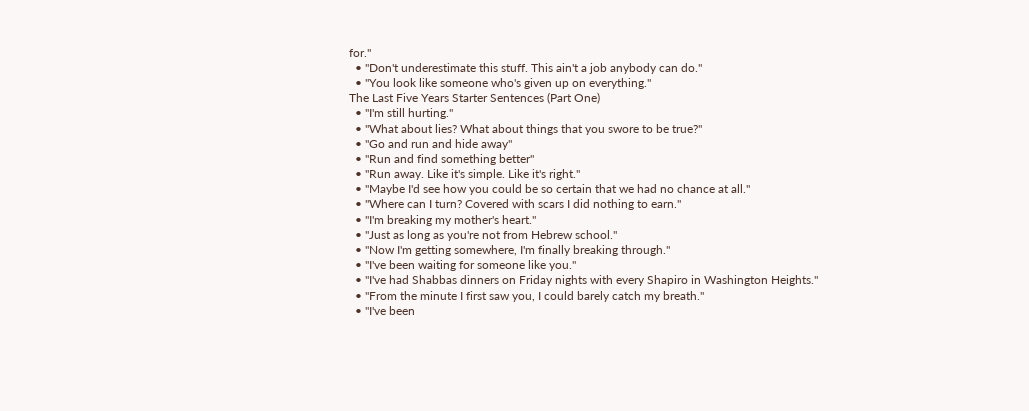for."
  • "Don't underestimate this stuff. This ain't a job anybody can do."
  • "You look like someone who's given up on everything."
The Last Five Years Starter Sentences (Part One)
  • "I'm still hurting."
  • "What about lies? What about things that you swore to be true?"
  • "Go and run and hide away"
  • "Run and find something better"
  • "Run away. Like it's simple. Like it's right."
  • "Maybe I'd see how you could be so certain that we had no chance at all."
  • "Where can I turn? Covered with scars I did nothing to earn."
  • "I'm breaking my mother's heart."
  • "Just as long as you're not from Hebrew school."
  • "Now I'm getting somewhere, I'm finally breaking through."
  • "I've been waiting for someone like you."
  • "I've had Shabbas dinners on Friday nights with every Shapiro in Washington Heights."
  • "From the minute I first saw you, I could barely catch my breath."
  • "I've been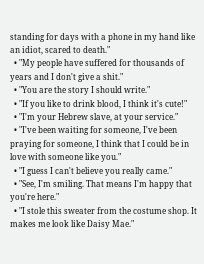standing for days with a phone in my hand like an idiot, scared to death."
  • "My people have suffered for thousands of years and I don't give a shit."
  • "You are the story I should write."
  • "If you like to drink blood, I think it's cute!"
  • "I'm your Hebrew slave, at your service."
  • "I've been waiting for someone, I've been praying for someone, I think that I could be in love with someone like you."
  • "I guess I can't believe you really came."
  • "See, I'm smiling. That means I'm happy that you're here."
  • "I stole this sweater from the costume shop. It makes me look like Daisy Mae."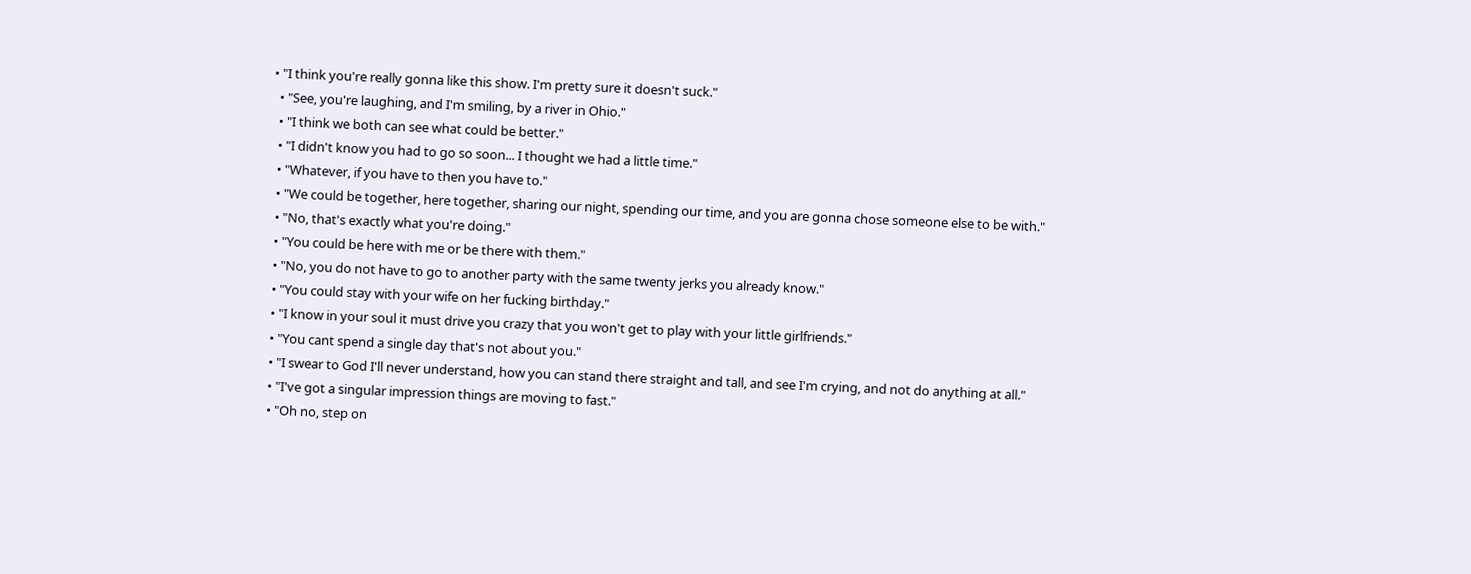• "I think you're really gonna like this show. I'm pretty sure it doesn't suck."
  • "See, you're laughing, and I'm smiling, by a river in Ohio."
  • "I think we both can see what could be better."
  • "I didn't know you had to go so soon... I thought we had a little time."
  • "Whatever, if you have to then you have to."
  • "We could be together, here together, sharing our night, spending our time, and you are gonna chose someone else to be with."
  • "No, that's exactly what you're doing."
  • "You could be here with me or be there with them."
  • "No, you do not have to go to another party with the same twenty jerks you already know."
  • "You could stay with your wife on her fucking birthday."
  • "I know in your soul it must drive you crazy that you won't get to play with your little girlfriends."
  • "You cant spend a single day that's not about you."
  • "I swear to God I'll never understand, how you can stand there straight and tall, and see I'm crying, and not do anything at all."
  • "I've got a singular impression things are moving to fast."
  • "Oh no, step on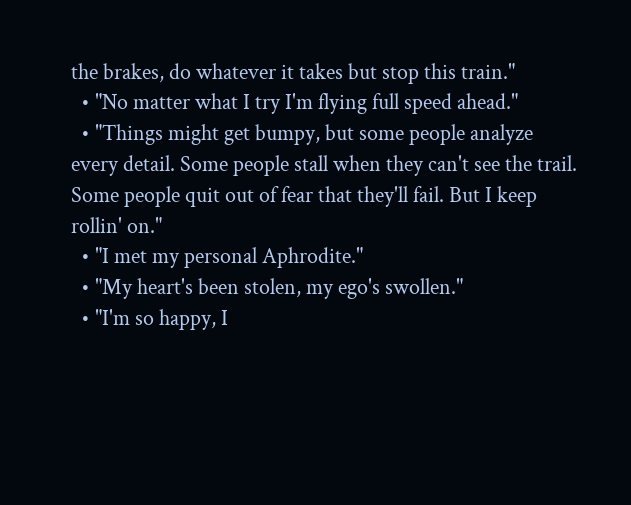the brakes, do whatever it takes but stop this train."
  • "No matter what I try I'm flying full speed ahead."
  • "Things might get bumpy, but some people analyze every detail. Some people stall when they can't see the trail. Some people quit out of fear that they'll fail. But I keep rollin' on."
  • "I met my personal Aphrodite."
  • "My heart's been stolen, my ego's swollen."
  • "I'm so happy, I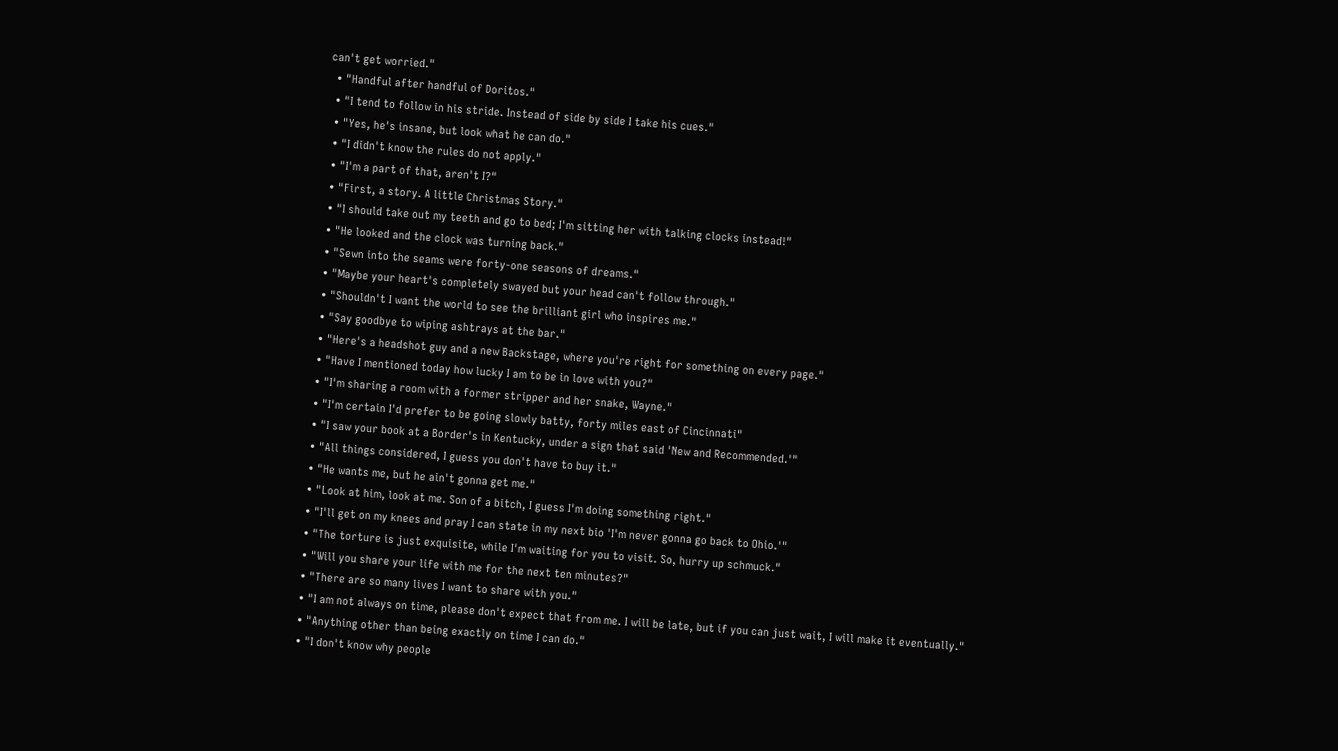can't get worried."
  • "Handful after handful of Doritos."
  • "I tend to follow in his stride. Instead of side by side I take his cues."
  • "Yes, he's insane, but look what he can do."
  • "I didn't know the rules do not apply."
  • "I'm a part of that, aren't I?"
  • "First, a story. A little Christmas Story."
  • "I should take out my teeth and go to bed; I'm sitting her with talking clocks instead!"
  • "He looked and the clock was turning back."
  • "Sewn into the seams were forty-one seasons of dreams."
  • "Maybe your heart's completely swayed but your head can't follow through."
  • "Shouldn't I want the world to see the brilliant girl who inspires me."
  • "Say goodbye to wiping ashtrays at the bar."
  • "Here's a headshot guy and a new Backstage, where you're right for something on every page."
  • "Have I mentioned today how lucky I am to be in love with you?"
  • "I'm sharing a room with a former stripper and her snake, Wayne."
  • "I'm certain I'd prefer to be going slowly batty, forty miles east of Cincinnati"
  • "I saw your book at a Border's in Kentucky, under a sign that said 'New and Recommended.'"
  • "All things considered, I guess you don't have to buy it."
  • "He wants me, but he ain't gonna get me."
  • "Look at him, look at me. Son of a bitch, I guess I'm doing something right."
  • "I'll get on my knees and pray I can state in my next bio 'I'm never gonna go back to Ohio.'"
  • "The torture is just exquisite, while I'm waiting for you to visit. So, hurry up schmuck."
  • "Will you share your life with me for the next ten minutes?"
  • "There are so many lives I want to share with you."
  • "I am not always on time, please don't expect that from me. I will be late, but if you can just wait, I will make it eventually."
  • "Anything other than being exactly on time I can do."
  • "I don't know why people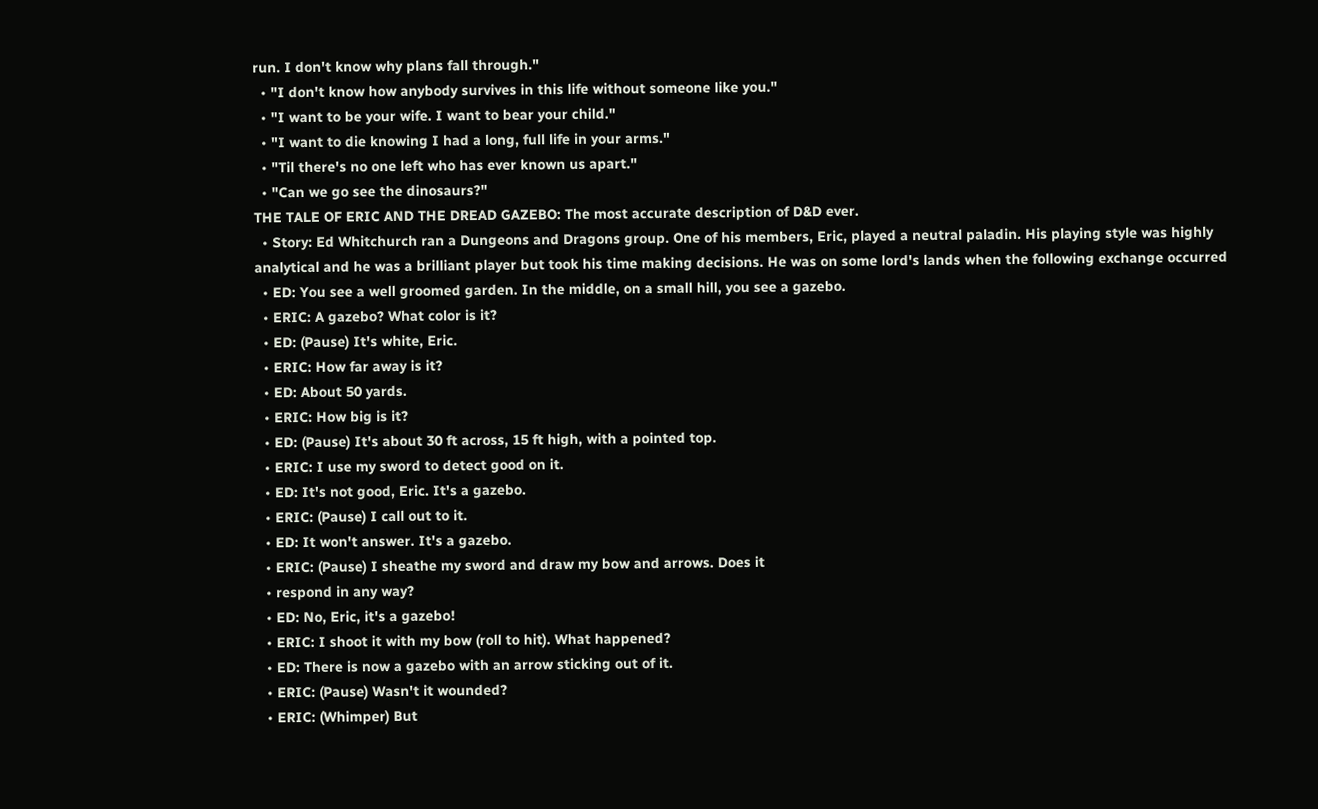run. I don't know why plans fall through."
  • "I don't know how anybody survives in this life without someone like you."
  • "I want to be your wife. I want to bear your child."
  • "I want to die knowing I had a long, full life in your arms."
  • "Til there's no one left who has ever known us apart."
  • "Can we go see the dinosaurs?"
THE TALE OF ERIC AND THE DREAD GAZEBO: The most accurate description of D&D ever.
  • Story: Ed Whitchurch ran a Dungeons and Dragons group. One of his members, Eric, played a neutral paladin. His playing style was highly analytical and he was a brilliant player but took his time making decisions. He was on some lord's lands when the following exchange occurred
  • ED: You see a well groomed garden. In the middle, on a small hill, you see a gazebo.
  • ERIC: A gazebo? What color is it?
  • ED: (Pause) It's white, Eric.
  • ERIC: How far away is it?
  • ED: About 50 yards.
  • ERIC: How big is it?
  • ED: (Pause) It's about 30 ft across, 15 ft high, with a pointed top.
  • ERIC: I use my sword to detect good on it.
  • ED: It's not good, Eric. It's a gazebo.
  • ERIC: (Pause) I call out to it.
  • ED: It won't answer. It's a gazebo.
  • ERIC: (Pause) I sheathe my sword and draw my bow and arrows. Does it
  • respond in any way?
  • ED: No, Eric, it's a gazebo!
  • ERIC: I shoot it with my bow (roll to hit). What happened?
  • ED: There is now a gazebo with an arrow sticking out of it.
  • ERIC: (Pause) Wasn't it wounded?
  • ERIC: (Whimper) But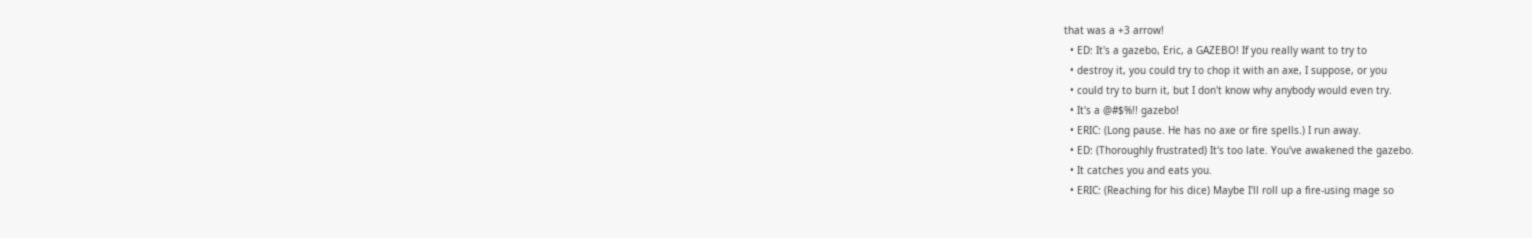that was a +3 arrow!
  • ED: It's a gazebo, Eric, a GAZEBO! If you really want to try to
  • destroy it, you could try to chop it with an axe, I suppose, or you
  • could try to burn it, but I don't know why anybody would even try.
  • It's a @#$%!! gazebo!
  • ERIC: (Long pause. He has no axe or fire spells.) I run away.
  • ED: (Thoroughly frustrated) It's too late. You've awakened the gazebo.
  • It catches you and eats you.
  • ERIC: (Reaching for his dice) Maybe I'll roll up a fire-using mage so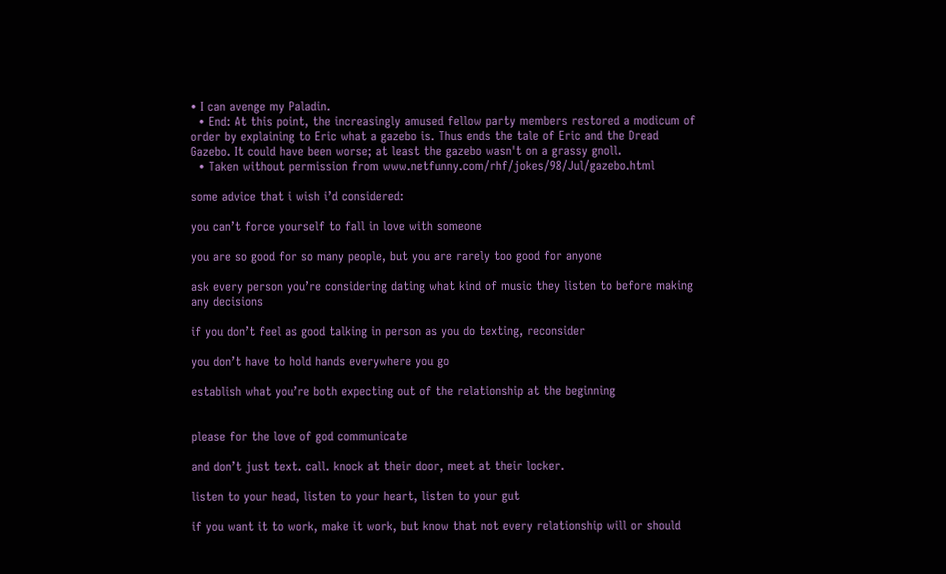• I can avenge my Paladin.
  • End: At this point, the increasingly amused fellow party members restored a modicum of order by explaining to Eric what a gazebo is. Thus ends the tale of Eric and the Dread Gazebo. It could have been worse; at least the gazebo wasn't on a grassy gnoll.
  • Taken without permission from www.netfunny.com/rhf/jokes/98/Jul/gazebo.html

some advice that i wish i’d considered:

you can’t force yourself to fall in love with someone

you are so good for so many people, but you are rarely too good for anyone

ask every person you’re considering dating what kind of music they listen to before making any decisions

if you don’t feel as good talking in person as you do texting, reconsider

you don’t have to hold hands everywhere you go

establish what you’re both expecting out of the relationship at the beginning


please for the love of god communicate

and don’t just text. call. knock at their door, meet at their locker.

listen to your head, listen to your heart, listen to your gut

if you want it to work, make it work, but know that not every relationship will or should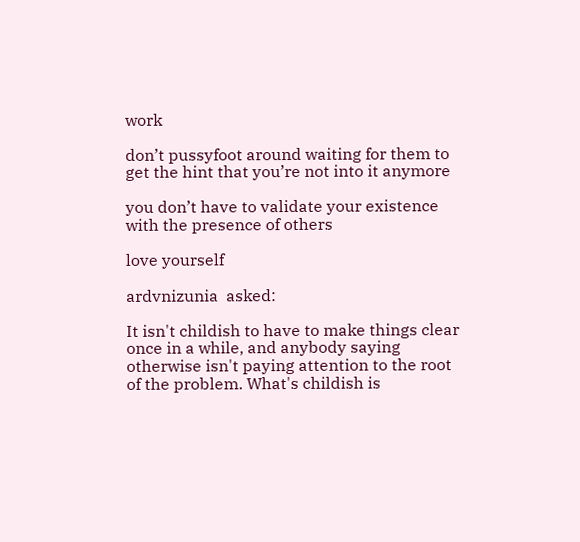work

don’t pussyfoot around waiting for them to get the hint that you’re not into it anymore

you don’t have to validate your existence with the presence of others

love yourself

ardvnizunia  asked:

It isn't childish to have to make things clear once in a while, and anybody saying otherwise isn't paying attention to the root of the problem. What's childish is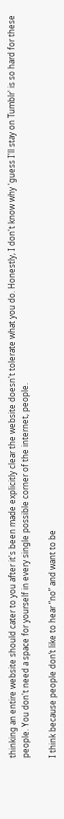thinking an entire website should cater to you after it's been made explicitly clear the website doesn't tolerate what you do. Honestly, I don't know why 'guess I'll stay on Tumblr' is so hard for these people. You don't need a space for yourself in every single possible corner of the internet, people.

I think because people don’t like to hear “no” and want to be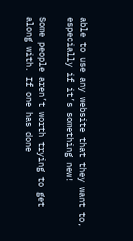able to use any website that they want to, especially if it’s something new!

Some people aren’t worth trying to get along with. If one has done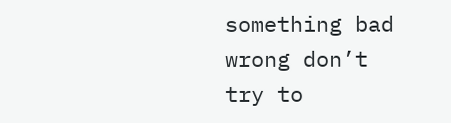something bad wrong don’t try to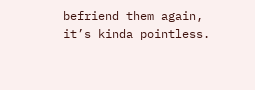befriend them again, it’s kinda pointless.